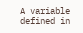A variable defined in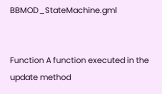BBMOD_StateMachine.gml


Function A function executed in the update method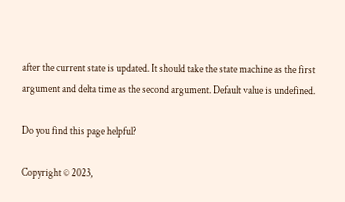after the current state is updated. It should take the state machine as the first argument and delta time as the second argument. Default value is undefined.

Do you find this page helpful?

Copyright © 2023,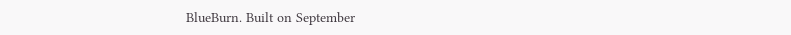BlueBurn. Built on September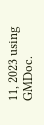11, 2023 using GMDoc.